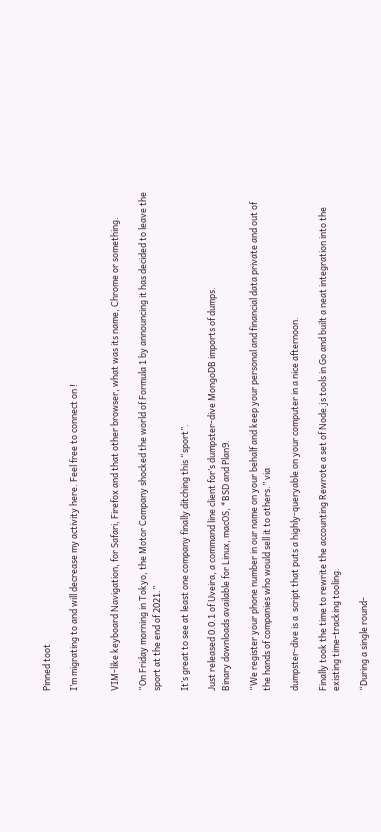Pinned toot

I’m migrating to and will decrease my activity here. Feel free to connect on !


VIM-like keyboard Navigation, for Safari, Firefox and that other browser, what was its name, Chrome or something.

“On Friday morning in Tokyo, the Motor Company shocked the world of Formula 1 by announcing it has decided to leave the sport at the end of 2021.”

It’s great to see at least one company finally ditching this “sport”.

Just released 0.0.1 of Uveira, a command line client for’s dumpster-dive MongoDB imports of dumps.
Binary downloads available for Linux, macOS, *BSD and Plan9.

“We register your phone number in our name on your behalf and keep your personal and financial data private and out of the hands of companies who would sell it to others.” via

dumpster-dive is a  script that puts a highly-queryable on your computer in a nice afternoon.

Finally took the time to rewrite the accounting Rewrote a set of Node.js tools in Go and built a neat integration into the existing time-tracking tooling.

“During a single round-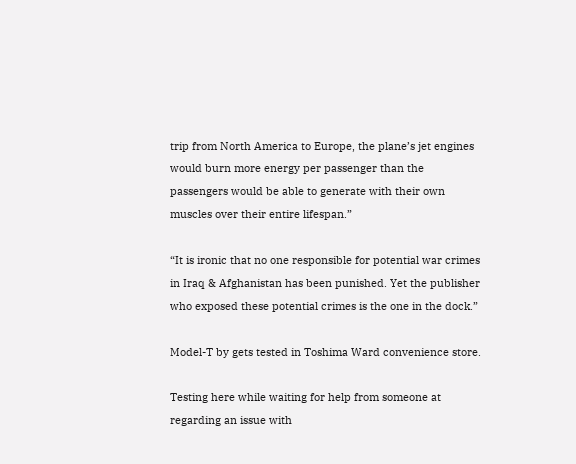trip from North America to Europe, the plane’s jet engines would burn more energy per passenger than the passengers would be able to generate with their own muscles over their entire lifespan.”

“It is ironic that no one responsible for potential war crimes in Iraq & Afghanistan has been punished. Yet the publisher who exposed these potential crimes is the one in the dock.”

Model-T by gets tested in Toshima Ward convenience store.

Testing here while waiting for help from someone at regarding an issue with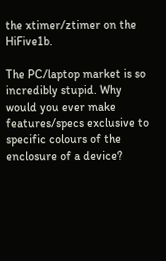the xtimer/ztimer on the HiFive1b.

The PC/laptop market is so incredibly stupid. Why would you ever make features/specs exclusive to specific colours of the enclosure of a device?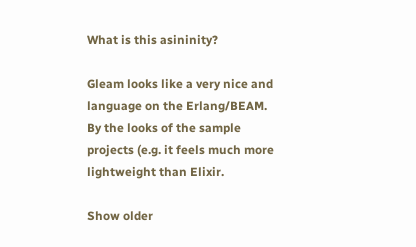What is this asininity?

Gleam looks like a very nice and language on the Erlang/BEAM. By the looks of the sample projects (e.g. it feels much more lightweight than Elixir.

Show older